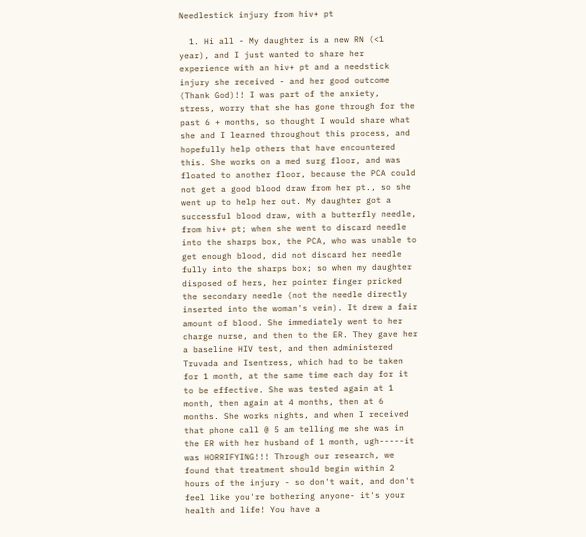Needlestick injury from hiv+ pt

  1. Hi all - My daughter is a new RN (<1 year), and I just wanted to share her experience with an hiv+ pt and a needstick injury she received - and her good outcome (Thank God)!! I was part of the anxiety, stress, worry that she has gone through for the past 6 + months, so thought I would share what she and I learned throughout this process, and hopefully help others that have encountered this. She works on a med surg floor, and was floated to another floor, because the PCA could not get a good blood draw from her pt., so she went up to help her out. My daughter got a successful blood draw, with a butterfly needle, from hiv+ pt; when she went to discard needle into the sharps box, the PCA, who was unable to get enough blood, did not discard her needle fully into the sharps box; so when my daughter disposed of hers, her pointer finger pricked the secondary needle (not the needle directly inserted into the woman's vein). It drew a fair amount of blood. She immediately went to her charge nurse, and then to the ER. They gave her a baseline HIV test, and then administered Truvada and Isentress, which had to be taken for 1 month, at the same time each day for it to be effective. She was tested again at 1 month, then again at 4 months, then at 6 months. She works nights, and when I received that phone call @ 5 am telling me she was in the ER with her husband of 1 month, ugh-----it was HORRIFYING!!! Through our research, we found that treatment should begin within 2 hours of the injury - so don't wait, and don't feel like you're bothering anyone- it's your health and life! You have a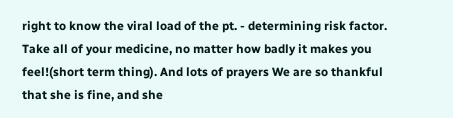right to know the viral load of the pt. - determining risk factor. Take all of your medicine, no matter how badly it makes you feel!(short term thing). And lots of prayers We are so thankful that she is fine, and she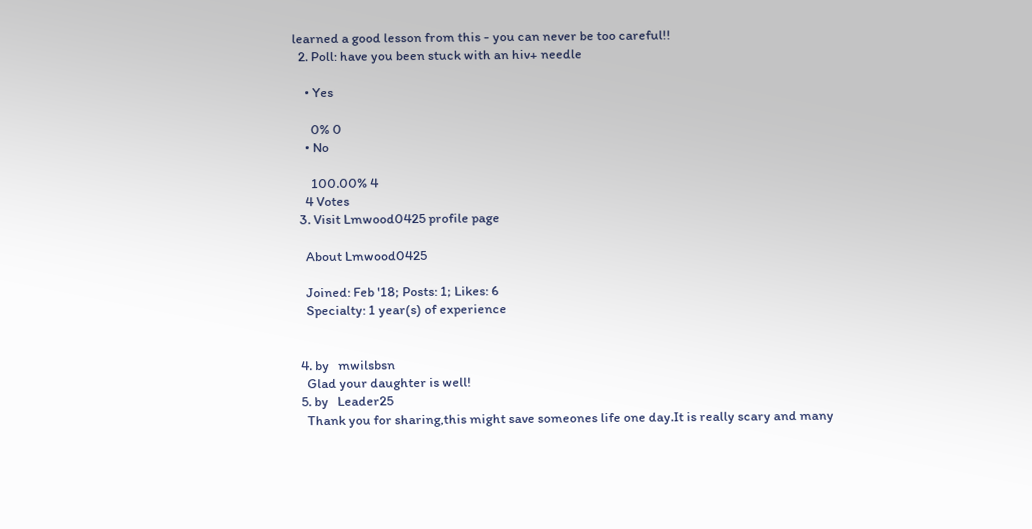learned a good lesson from this - you can never be too careful!!
  2. Poll: have you been stuck with an hiv+ needle

    • Yes

      0% 0
    • No

      100.00% 4
    4 Votes
  3. Visit Lmwood0425 profile page

    About Lmwood0425

    Joined: Feb '18; Posts: 1; Likes: 6
    Specialty: 1 year(s) of experience


  4. by   mwilsbsn
    Glad your daughter is well!
  5. by   Leader25
    Thank you for sharing,this might save someones life one day.It is really scary and many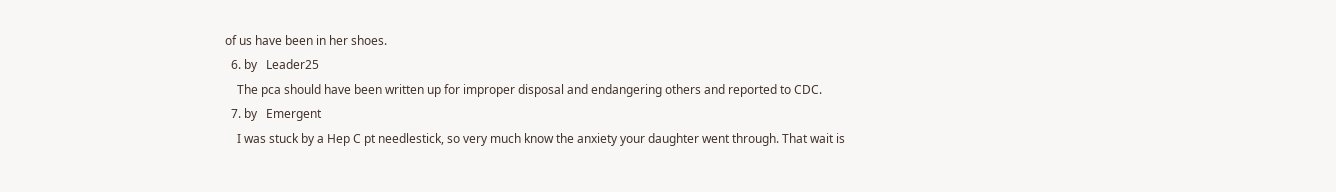of us have been in her shoes.
  6. by   Leader25
    The pca should have been written up for improper disposal and endangering others and reported to CDC.
  7. by   Emergent
    I was stuck by a Hep C pt needlestick, so very much know the anxiety your daughter went through. That wait is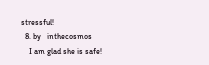stressful!
  8. by   inthecosmos
    I am glad she is safe!